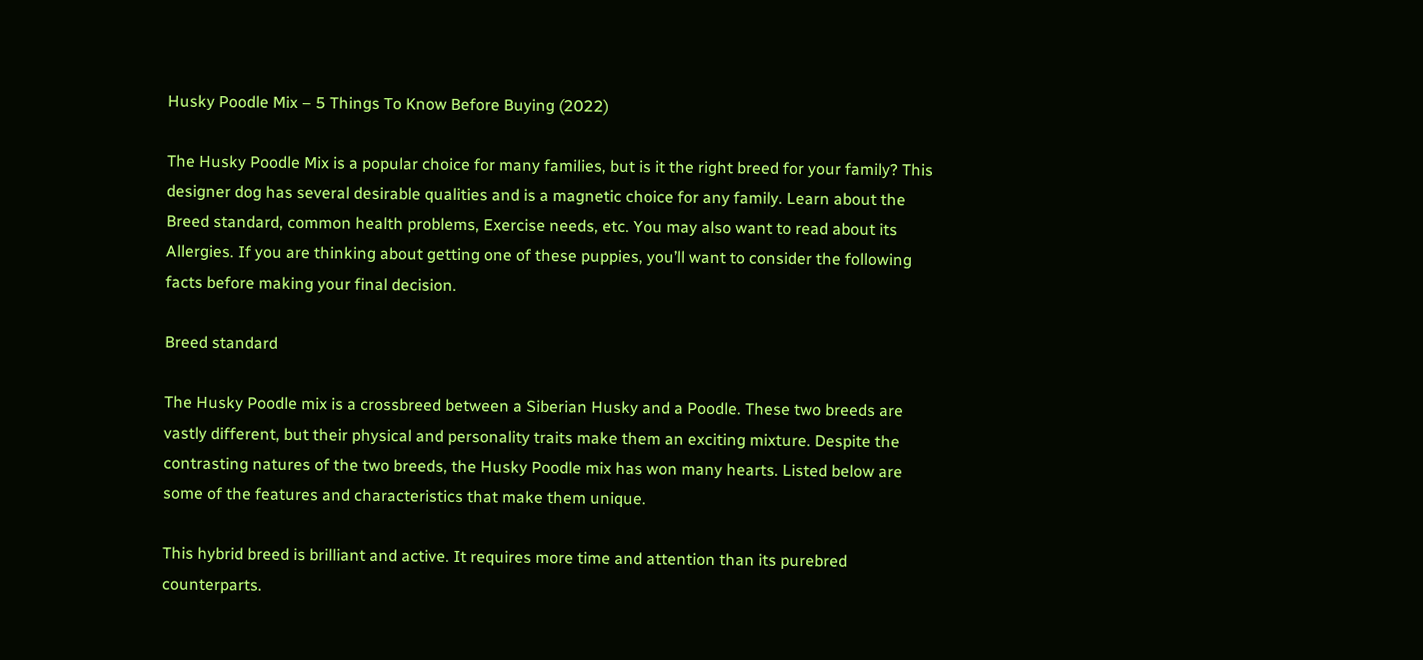Husky Poodle Mix – 5 Things To Know Before Buying (2022)

The Husky Poodle Mix is a popular choice for many families, but is it the right breed for your family? This designer dog has several desirable qualities and is a magnetic choice for any family. Learn about the Breed standard, common health problems, Exercise needs, etc. You may also want to read about its Allergies. If you are thinking about getting one of these puppies, you’ll want to consider the following facts before making your final decision.

Breed standard

The Husky Poodle mix is a crossbreed between a Siberian Husky and a Poodle. These two breeds are vastly different, but their physical and personality traits make them an exciting mixture. Despite the contrasting natures of the two breeds, the Husky Poodle mix has won many hearts. Listed below are some of the features and characteristics that make them unique.

This hybrid breed is brilliant and active. It requires more time and attention than its purebred counterparts.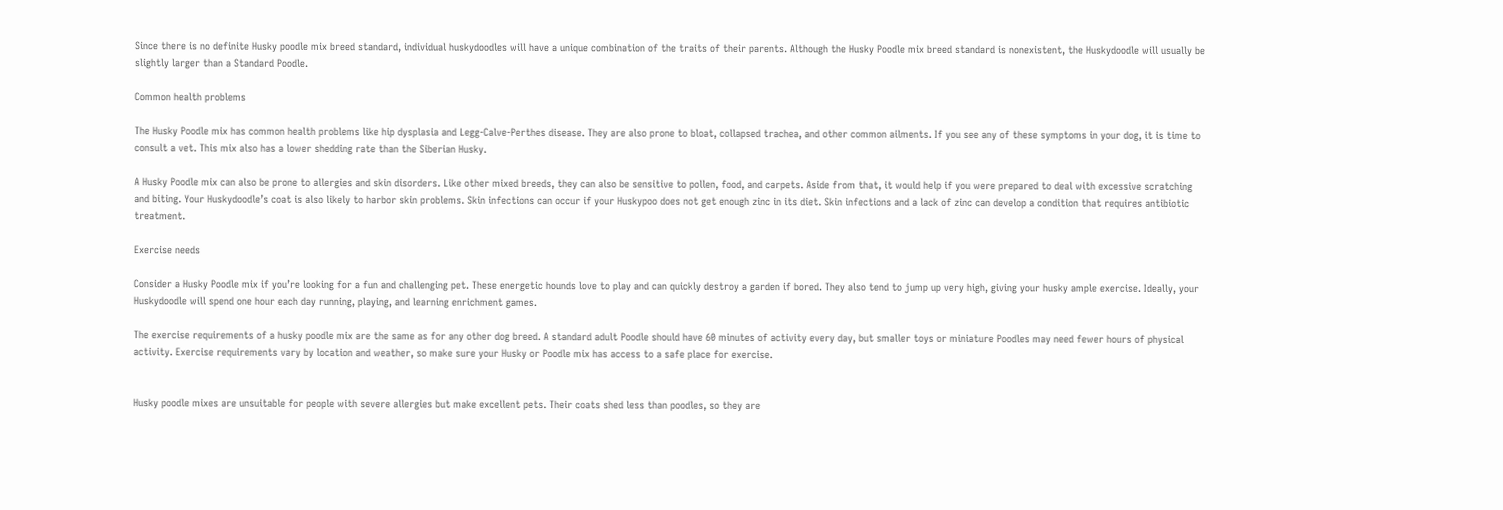Since there is no definite Husky poodle mix breed standard, individual huskydoodles will have a unique combination of the traits of their parents. Although the Husky Poodle mix breed standard is nonexistent, the Huskydoodle will usually be slightly larger than a Standard Poodle.

Common health problems

The Husky Poodle mix has common health problems like hip dysplasia and Legg-Calve-Perthes disease. They are also prone to bloat, collapsed trachea, and other common ailments. If you see any of these symptoms in your dog, it is time to consult a vet. This mix also has a lower shedding rate than the Siberian Husky.

A Husky Poodle mix can also be prone to allergies and skin disorders. Like other mixed breeds, they can also be sensitive to pollen, food, and carpets. Aside from that, it would help if you were prepared to deal with excessive scratching and biting. Your Huskydoodle’s coat is also likely to harbor skin problems. Skin infections can occur if your Huskypoo does not get enough zinc in its diet. Skin infections and a lack of zinc can develop a condition that requires antibiotic treatment.

Exercise needs

Consider a Husky Poodle mix if you’re looking for a fun and challenging pet. These energetic hounds love to play and can quickly destroy a garden if bored. They also tend to jump up very high, giving your husky ample exercise. Ideally, your Huskydoodle will spend one hour each day running, playing, and learning enrichment games.

The exercise requirements of a husky poodle mix are the same as for any other dog breed. A standard adult Poodle should have 60 minutes of activity every day, but smaller toys or miniature Poodles may need fewer hours of physical activity. Exercise requirements vary by location and weather, so make sure your Husky or Poodle mix has access to a safe place for exercise.


Husky poodle mixes are unsuitable for people with severe allergies but make excellent pets. Their coats shed less than poodles, so they are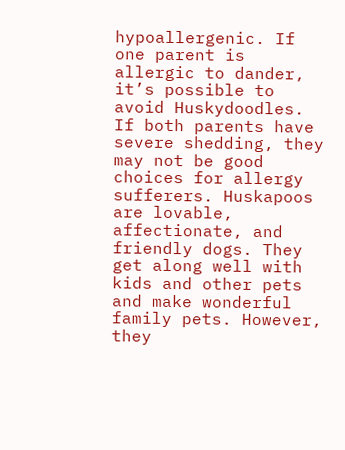hypoallergenic. If one parent is allergic to dander, it’s possible to avoid Huskydoodles. If both parents have severe shedding, they may not be good choices for allergy sufferers. Huskapoos are lovable, affectionate, and friendly dogs. They get along well with kids and other pets and make wonderful family pets. However, they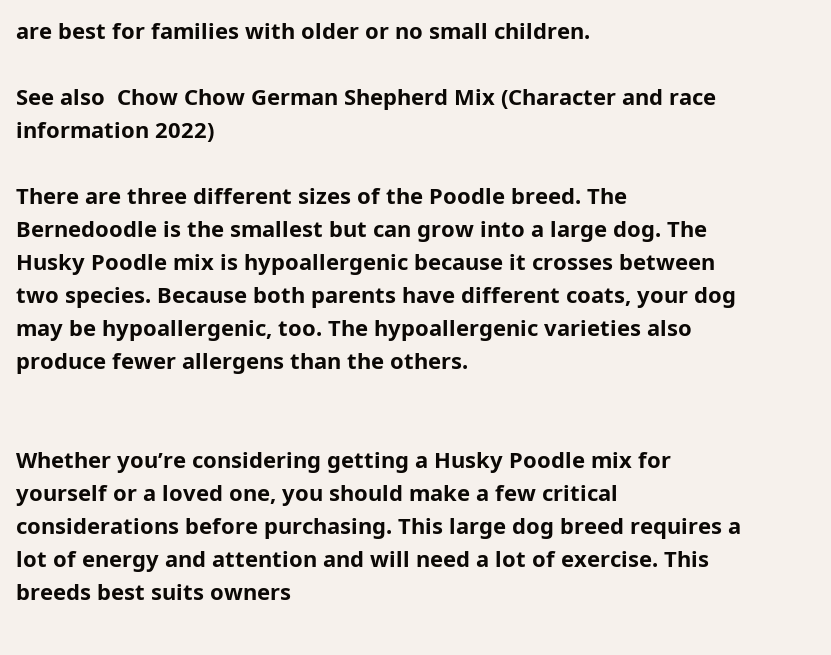are best for families with older or no small children.

See also  Chow Chow German Shepherd Mix (Character and race information 2022)

There are three different sizes of the Poodle breed. The Bernedoodle is the smallest but can grow into a large dog. The Husky Poodle mix is hypoallergenic because it crosses between two species. Because both parents have different coats, your dog may be hypoallergenic, too. The hypoallergenic varieties also produce fewer allergens than the others.


Whether you’re considering getting a Husky Poodle mix for yourself or a loved one, you should make a few critical considerations before purchasing. This large dog breed requires a lot of energy and attention and will need a lot of exercise. This breeds best suits owners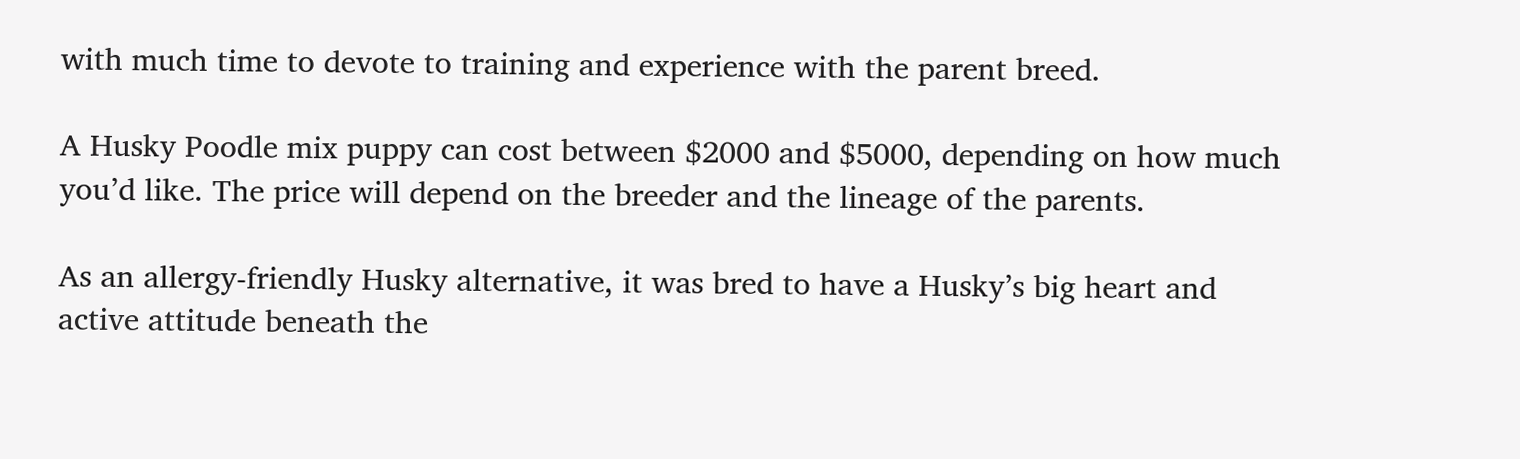with much time to devote to training and experience with the parent breed.

A Husky Poodle mix puppy can cost between $2000 and $5000, depending on how much you’d like. The price will depend on the breeder and the lineage of the parents.

As an allergy-friendly Husky alternative, it was bred to have a Husky’s big heart and active attitude beneath the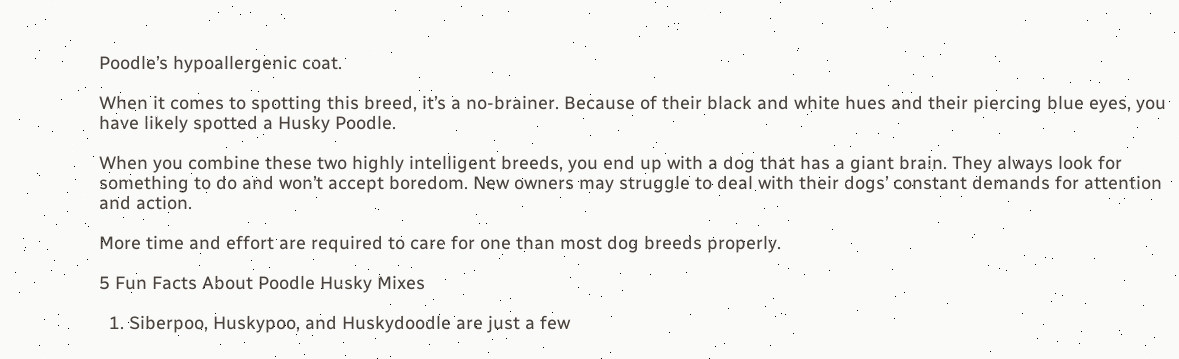Poodle’s hypoallergenic coat.

When it comes to spotting this breed, it’s a no-brainer. Because of their black and white hues and their piercing blue eyes, you have likely spotted a Husky Poodle.

When you combine these two highly intelligent breeds, you end up with a dog that has a giant brain. They always look for something to do and won’t accept boredom. New owners may struggle to deal with their dogs’ constant demands for attention and action.

More time and effort are required to care for one than most dog breeds properly.

5 Fun Facts About Poodle Husky Mixes

  1. Siberpoo, Huskypoo, and Huskydoodle are just a few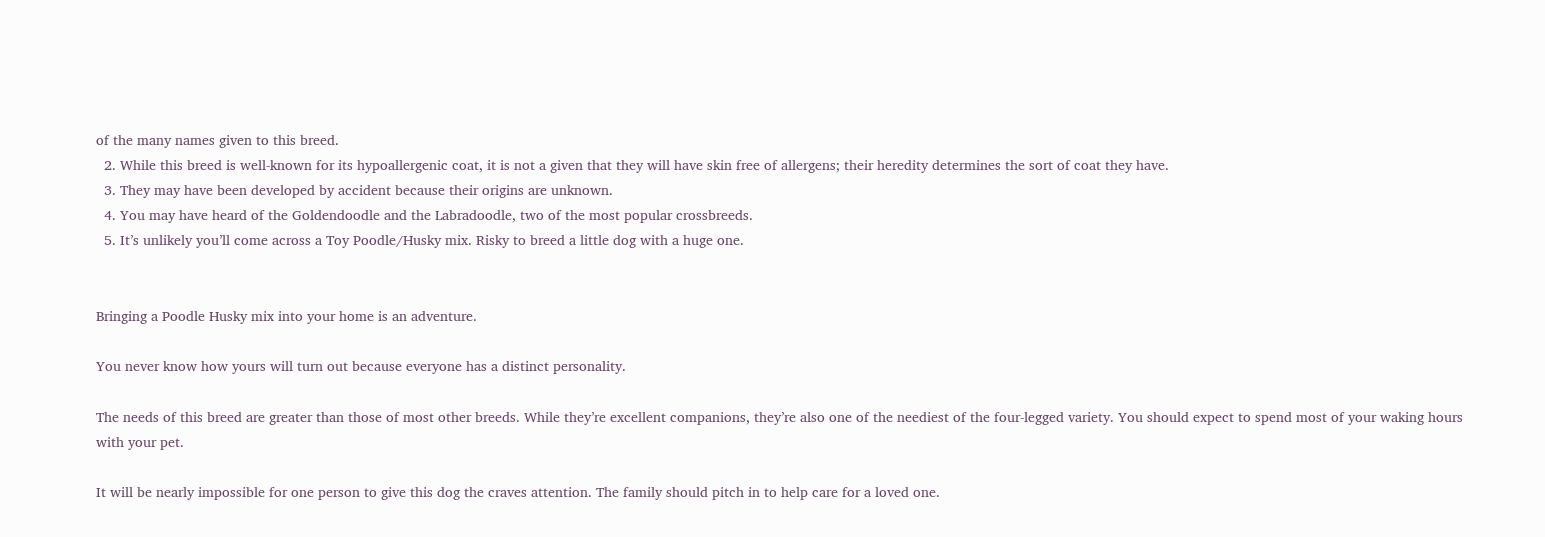of the many names given to this breed.
  2. While this breed is well-known for its hypoallergenic coat, it is not a given that they will have skin free of allergens; their heredity determines the sort of coat they have.
  3. They may have been developed by accident because their origins are unknown.
  4. You may have heard of the Goldendoodle and the Labradoodle, two of the most popular crossbreeds.
  5. It’s unlikely you’ll come across a Toy Poodle/Husky mix. Risky to breed a little dog with a huge one.


Bringing a Poodle Husky mix into your home is an adventure.

You never know how yours will turn out because everyone has a distinct personality.

The needs of this breed are greater than those of most other breeds. While they’re excellent companions, they’re also one of the neediest of the four-legged variety. You should expect to spend most of your waking hours with your pet.

It will be nearly impossible for one person to give this dog the craves attention. The family should pitch in to help care for a loved one.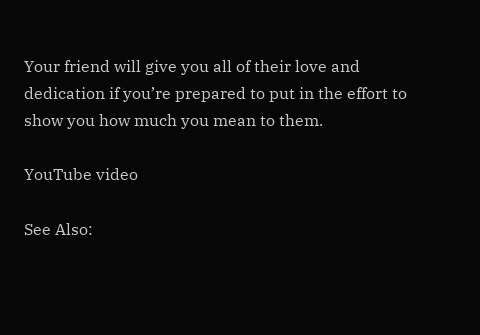Your friend will give you all of their love and dedication if you’re prepared to put in the effort to show you how much you mean to them.

YouTube video

See Also: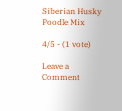Siberian Husky Poodle Mix

4/5 - (1 vote)

Leave a Comment